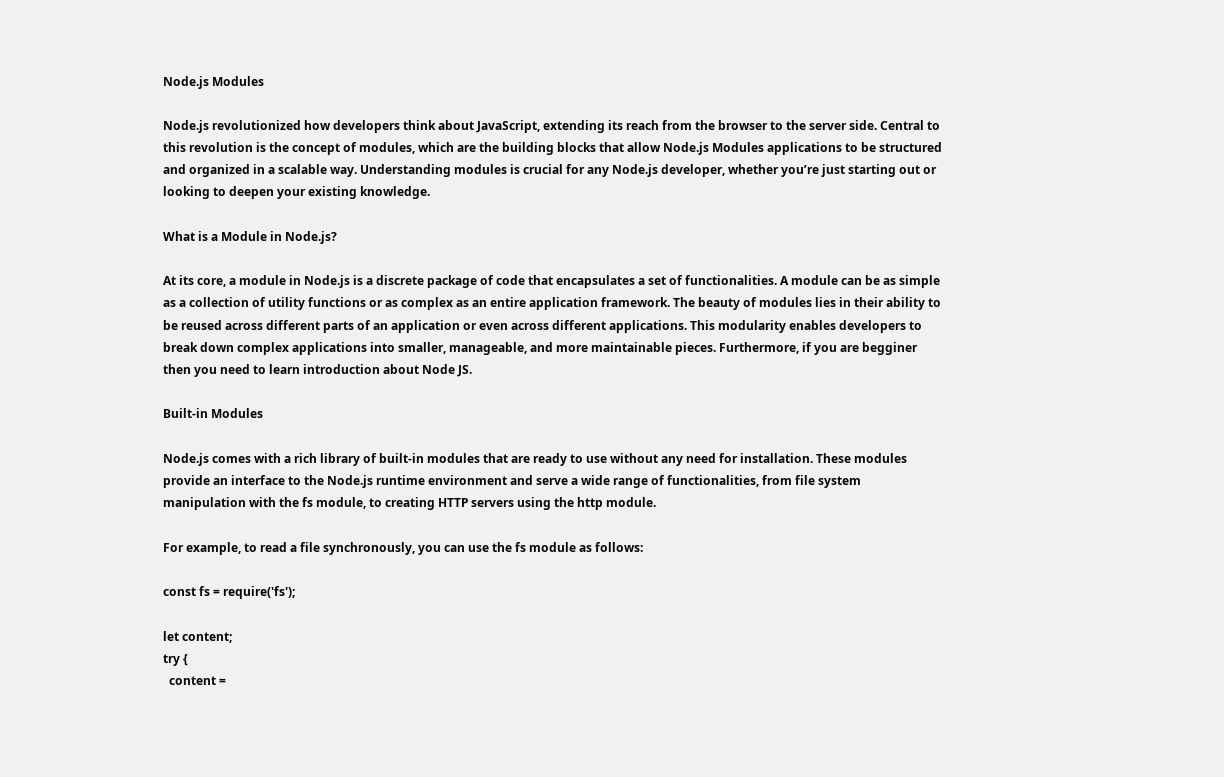Node.js Modules

Node.js revolutionized how developers think about JavaScript, extending its reach from the browser to the server side. Central to this revolution is the concept of modules, which are the building blocks that allow Node.js Modules applications to be structured and organized in a scalable way. Understanding modules is crucial for any Node.js developer, whether you’re just starting out or looking to deepen your existing knowledge.

What is a Module in Node.js?

At its core, a module in Node.js is a discrete package of code that encapsulates a set of functionalities. A module can be as simple as a collection of utility functions or as complex as an entire application framework. The beauty of modules lies in their ability to be reused across different parts of an application or even across different applications. This modularity enables developers to break down complex applications into smaller, manageable, and more maintainable pieces. Furthermore, if you are begginer then you need to learn introduction about Node JS.

Built-in Modules

Node.js comes with a rich library of built-in modules that are ready to use without any need for installation. These modules provide an interface to the Node.js runtime environment and serve a wide range of functionalities, from file system manipulation with the fs module, to creating HTTP servers using the http module.

For example, to read a file synchronously, you can use the fs module as follows:

const fs = require('fs');

let content;
try {
  content =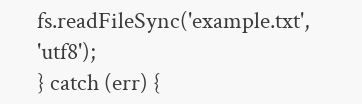fs.readFileSync('example.txt', 'utf8');
} catch (err) {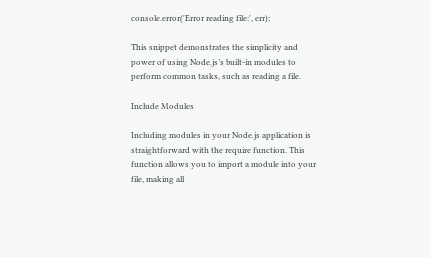console.error('Error reading file:', err);

This snippet demonstrates the simplicity and power of using Node.js’s built-in modules to perform common tasks, such as reading a file.

Include Modules

Including modules in your Node.js application is straightforward with the require function. This function allows you to import a module into your file, making all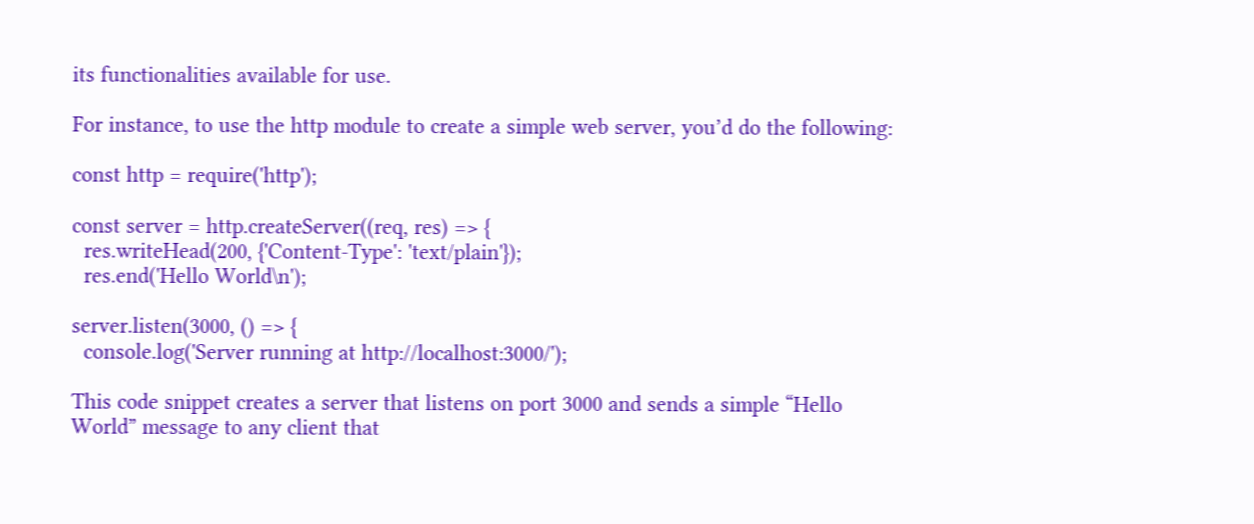its functionalities available for use.

For instance, to use the http module to create a simple web server, you’d do the following:

const http = require('http');

const server = http.createServer((req, res) => {
  res.writeHead(200, {'Content-Type': 'text/plain'});
  res.end('Hello World\n');

server.listen(3000, () => {
  console.log('Server running at http://localhost:3000/');

This code snippet creates a server that listens on port 3000 and sends a simple “Hello World” message to any client that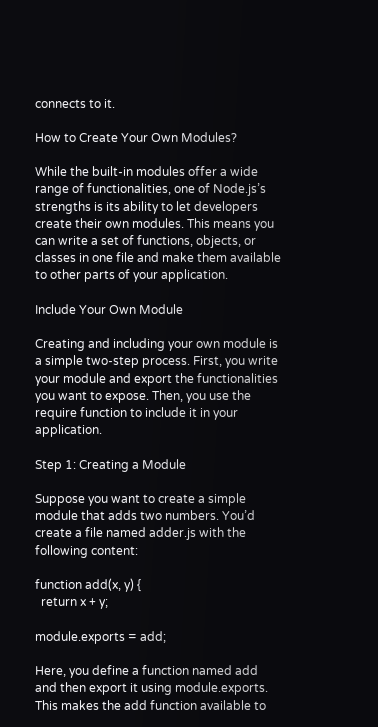connects to it.

How to Create Your Own Modules?

While the built-in modules offer a wide range of functionalities, one of Node.js’s strengths is its ability to let developers create their own modules. This means you can write a set of functions, objects, or classes in one file and make them available to other parts of your application.

Include Your Own Module

Creating and including your own module is a simple two-step process. First, you write your module and export the functionalities you want to expose. Then, you use the require function to include it in your application.

Step 1: Creating a Module

Suppose you want to create a simple module that adds two numbers. You’d create a file named adder.js with the following content:

function add(x, y) {
  return x + y;

module.exports = add;

Here, you define a function named add and then export it using module.exports. This makes the add function available to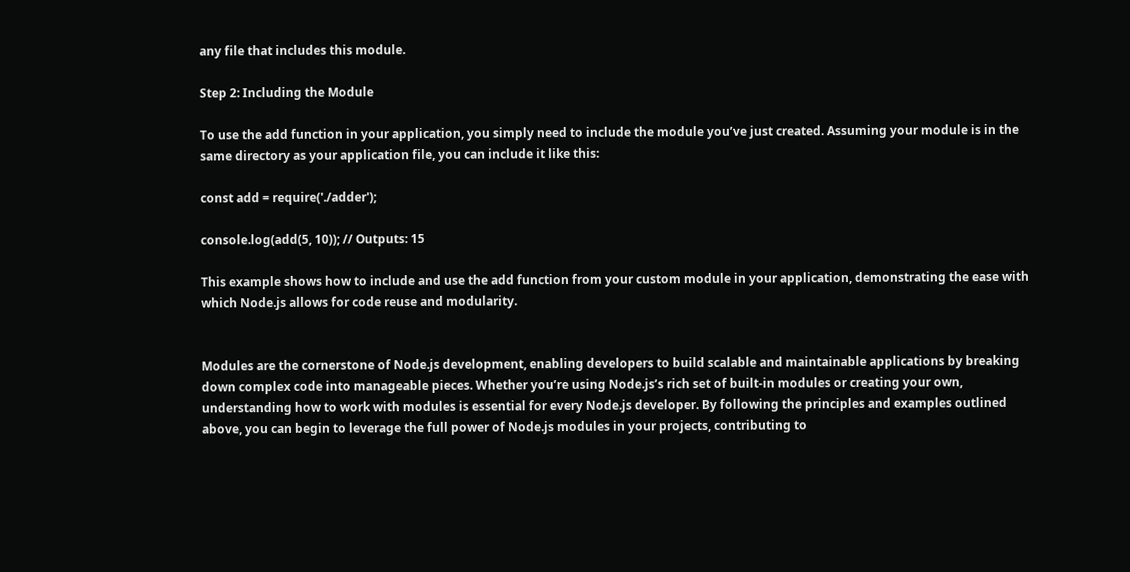any file that includes this module.

Step 2: Including the Module

To use the add function in your application, you simply need to include the module you’ve just created. Assuming your module is in the same directory as your application file, you can include it like this:

const add = require('./adder');

console.log(add(5, 10)); // Outputs: 15

This example shows how to include and use the add function from your custom module in your application, demonstrating the ease with which Node.js allows for code reuse and modularity.


Modules are the cornerstone of Node.js development, enabling developers to build scalable and maintainable applications by breaking down complex code into manageable pieces. Whether you’re using Node.js’s rich set of built-in modules or creating your own, understanding how to work with modules is essential for every Node.js developer. By following the principles and examples outlined above, you can begin to leverage the full power of Node.js modules in your projects, contributing to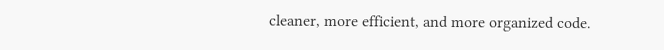cleaner, more efficient, and more organized code.